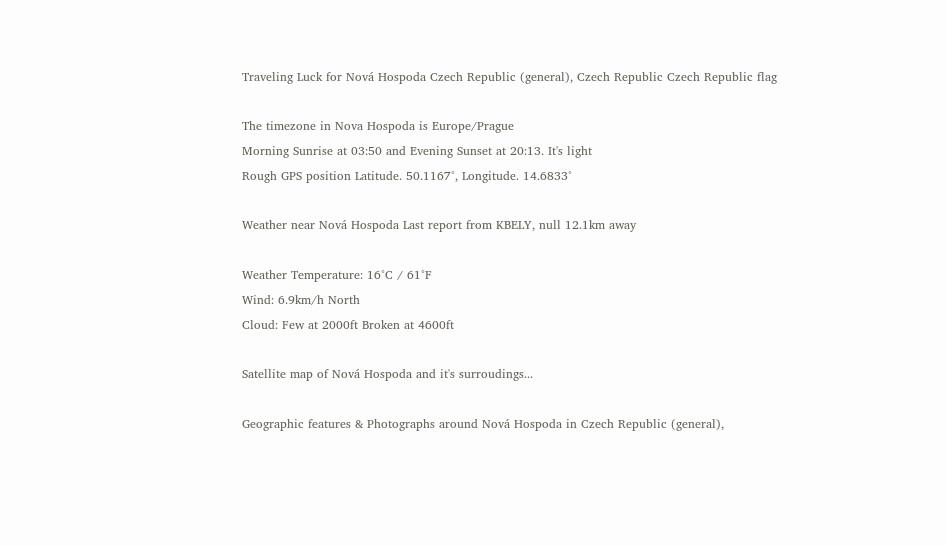Traveling Luck for Nová Hospoda Czech Republic (general), Czech Republic Czech Republic flag

The timezone in Nova Hospoda is Europe/Prague
Morning Sunrise at 03:50 and Evening Sunset at 20:13. It's light
Rough GPS position Latitude. 50.1167°, Longitude. 14.6833°

Weather near Nová Hospoda Last report from KBELY, null 12.1km away

Weather Temperature: 16°C / 61°F
Wind: 6.9km/h North
Cloud: Few at 2000ft Broken at 4600ft

Satellite map of Nová Hospoda and it's surroudings...

Geographic features & Photographs around Nová Hospoda in Czech Republic (general),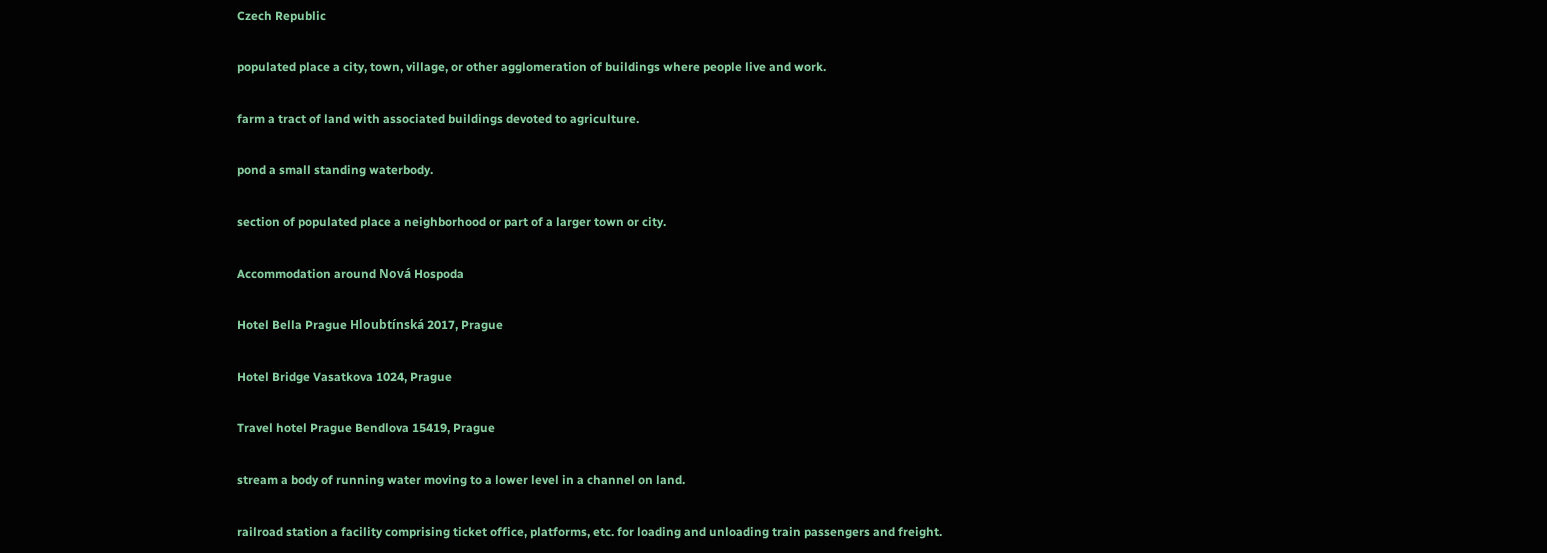Czech Republic

populated place a city, town, village, or other agglomeration of buildings where people live and work.

farm a tract of land with associated buildings devoted to agriculture.

pond a small standing waterbody.

section of populated place a neighborhood or part of a larger town or city.

Accommodation around Nová Hospoda

Hotel Bella Prague Hloubtínská 2017, Prague

Hotel Bridge Vasatkova 1024, Prague

Travel hotel Prague Bendlova 15419, Prague

stream a body of running water moving to a lower level in a channel on land.

railroad station a facility comprising ticket office, platforms, etc. for loading and unloading train passengers and freight.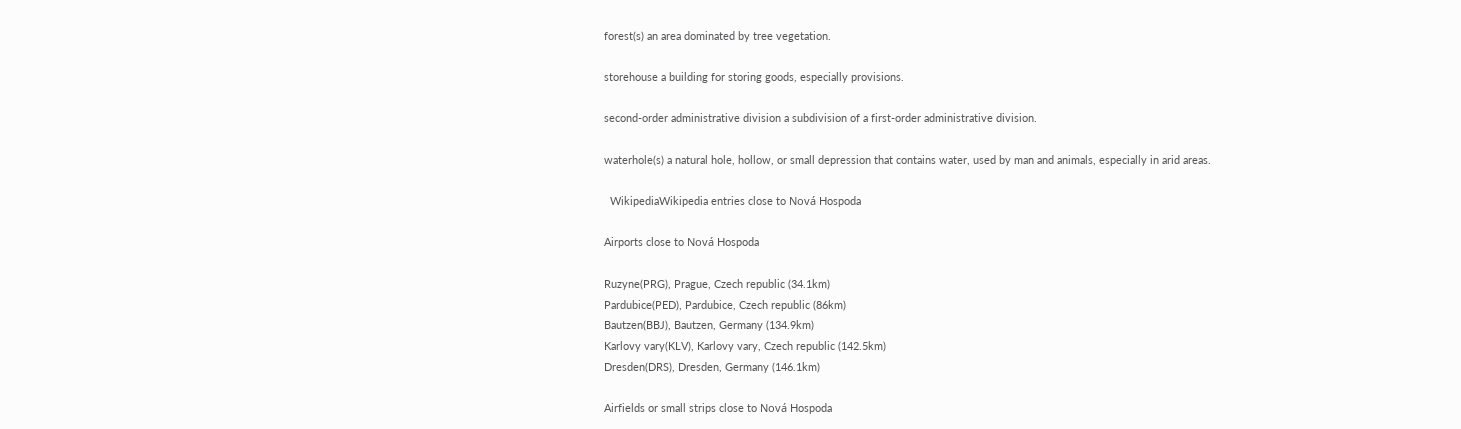forest(s) an area dominated by tree vegetation.

storehouse a building for storing goods, especially provisions.

second-order administrative division a subdivision of a first-order administrative division.

waterhole(s) a natural hole, hollow, or small depression that contains water, used by man and animals, especially in arid areas.

  WikipediaWikipedia entries close to Nová Hospoda

Airports close to Nová Hospoda

Ruzyne(PRG), Prague, Czech republic (34.1km)
Pardubice(PED), Pardubice, Czech republic (86km)
Bautzen(BBJ), Bautzen, Germany (134.9km)
Karlovy vary(KLV), Karlovy vary, Czech republic (142.5km)
Dresden(DRS), Dresden, Germany (146.1km)

Airfields or small strips close to Nová Hospoda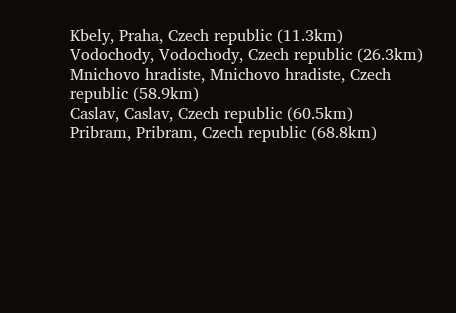Kbely, Praha, Czech republic (11.3km)
Vodochody, Vodochody, Czech republic (26.3km)
Mnichovo hradiste, Mnichovo hradiste, Czech republic (58.9km)
Caslav, Caslav, Czech republic (60.5km)
Pribram, Pribram, Czech republic (68.8km)